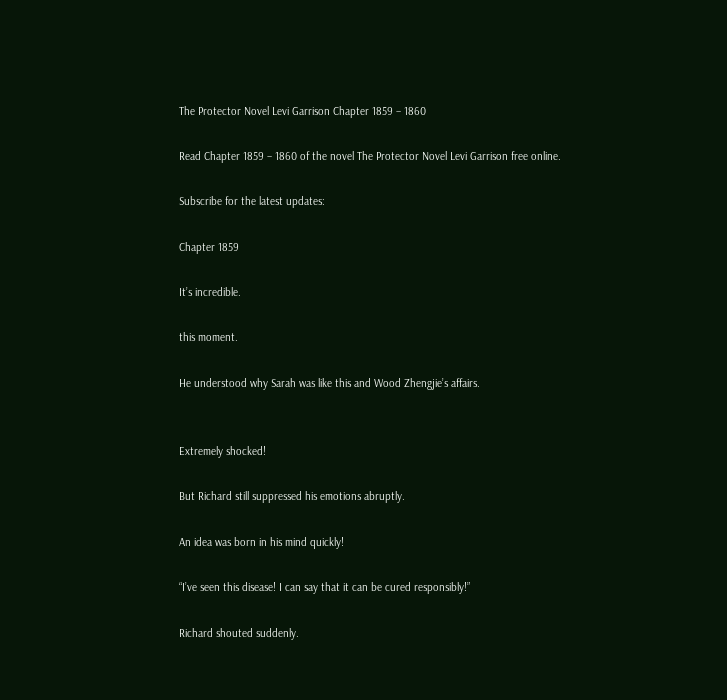The Protector Novel Levi Garrison Chapter 1859 – 1860

Read Chapter 1859 – 1860 of the novel The Protector Novel Levi Garrison free online.

Subscribe for the latest updates:

Chapter 1859

It’s incredible.

this moment.

He understood why Sarah was like this and Wood Zhengjie’s affairs.


Extremely shocked!

But Richard still suppressed his emotions abruptly.

An idea was born in his mind quickly!

“I’ve seen this disease! I can say that it can be cured responsibly!”

Richard shouted suddenly.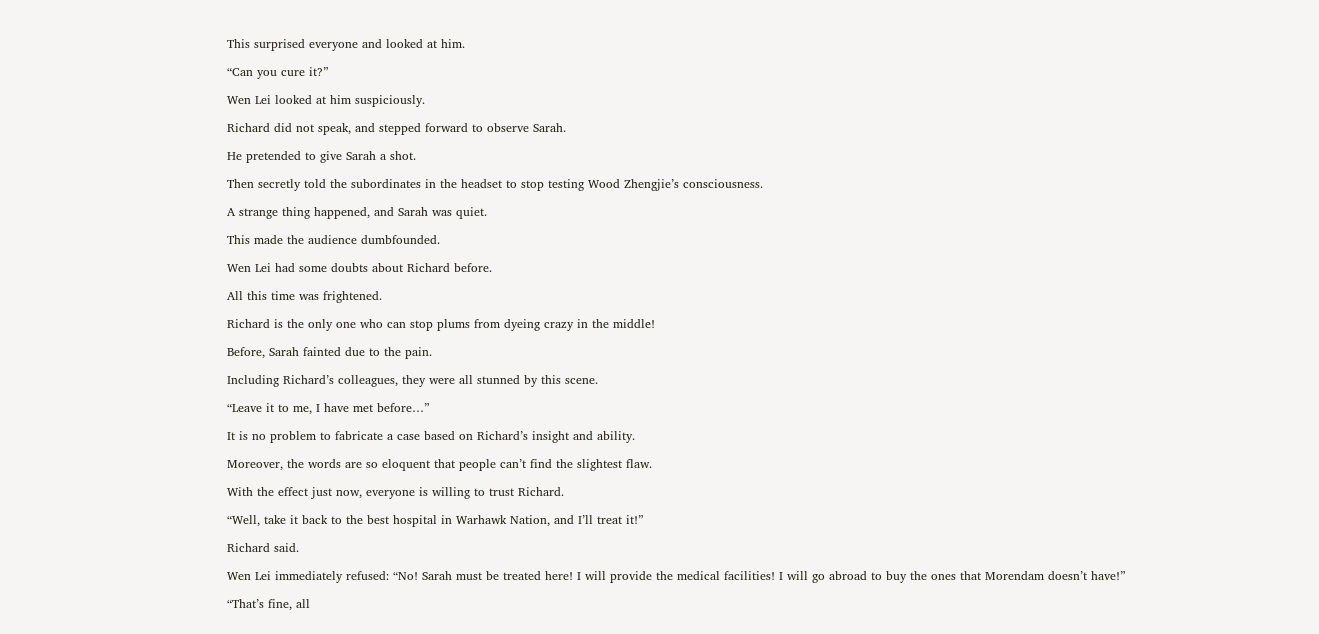This surprised everyone and looked at him.

“Can you cure it?”

Wen Lei looked at him suspiciously.

Richard did not speak, and stepped forward to observe Sarah.

He pretended to give Sarah a shot.

Then secretly told the subordinates in the headset to stop testing Wood Zhengjie’s consciousness.

A strange thing happened, and Sarah was quiet.

This made the audience dumbfounded.

Wen Lei had some doubts about Richard before.

All this time was frightened.

Richard is the only one who can stop plums from dyeing crazy in the middle!

Before, Sarah fainted due to the pain.

Including Richard’s colleagues, they were all stunned by this scene.

“Leave it to me, I have met before…”

It is no problem to fabricate a case based on Richard’s insight and ability.

Moreover, the words are so eloquent that people can’t find the slightest flaw.

With the effect just now, everyone is willing to trust Richard.

“Well, take it back to the best hospital in Warhawk Nation, and I’ll treat it!”

Richard said.

Wen Lei immediately refused: “No! Sarah must be treated here! I will provide the medical facilities! I will go abroad to buy the ones that Morendam doesn’t have!”

“That’s fine, all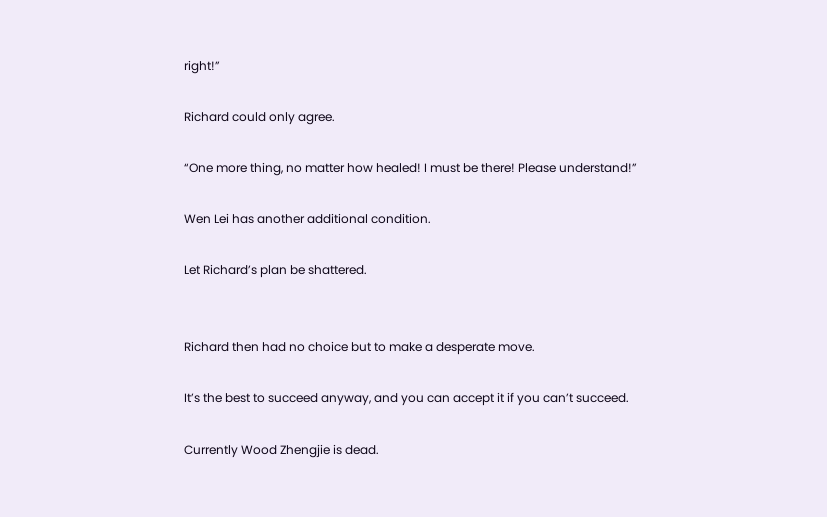right!”

Richard could only agree.

“One more thing, no matter how healed! I must be there! Please understand!”

Wen Lei has another additional condition.

Let Richard’s plan be shattered.


Richard then had no choice but to make a desperate move.

It’s the best to succeed anyway, and you can accept it if you can’t succeed.

Currently Wood Zhengjie is dead.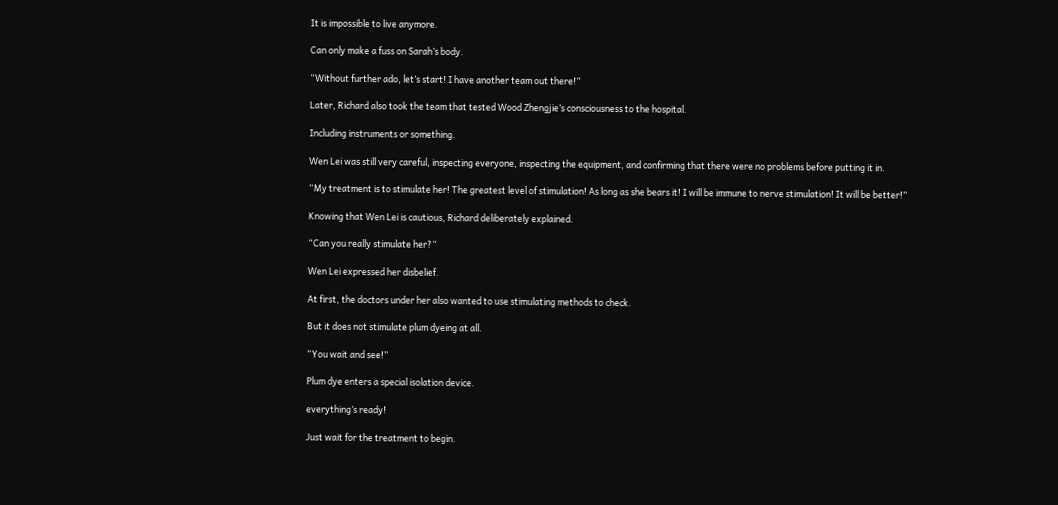It is impossible to live anymore.

Can only make a fuss on Sarah’s body.

“Without further ado, let’s start! I have another team out there!”

Later, Richard also took the team that tested Wood Zhengjie’s consciousness to the hospital.

Including instruments or something.

Wen Lei was still very careful, inspecting everyone, inspecting the equipment, and confirming that there were no problems before putting it in.

“My treatment is to stimulate her! The greatest level of stimulation! As long as she bears it! I will be immune to nerve stimulation! It will be better!”

Knowing that Wen Lei is cautious, Richard deliberately explained.

“Can you really stimulate her?”

Wen Lei expressed her disbelief.

At first, the doctors under her also wanted to use stimulating methods to check.

But it does not stimulate plum dyeing at all.

“You wait and see!”

Plum dye enters a special isolation device.

everything’s ready!

Just wait for the treatment to begin.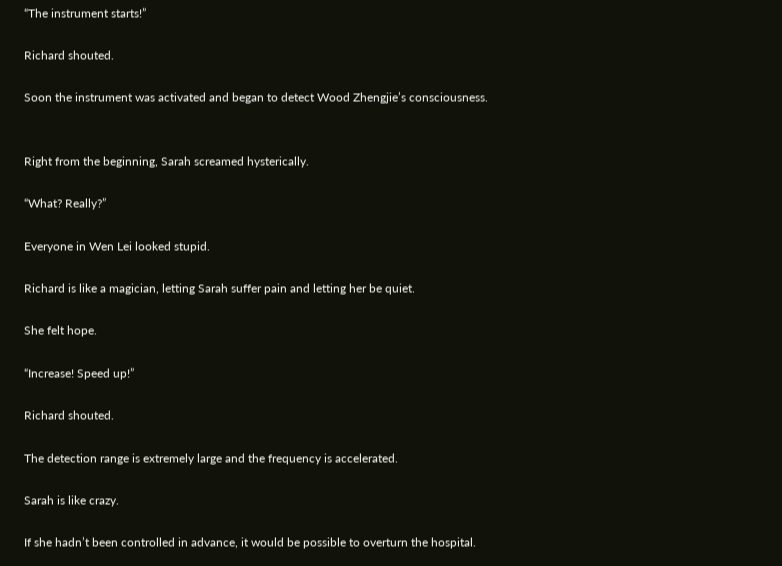“The instrument starts!”

Richard shouted.

Soon the instrument was activated and began to detect Wood Zhengjie’s consciousness.


Right from the beginning, Sarah screamed hysterically.

“What? Really?”

Everyone in Wen Lei looked stupid.

Richard is like a magician, letting Sarah suffer pain and letting her be quiet.

She felt hope.

“Increase! Speed up!”

Richard shouted.

The detection range is extremely large and the frequency is accelerated.

Sarah is like crazy.

If she hadn’t been controlled in advance, it would be possible to overturn the hospital.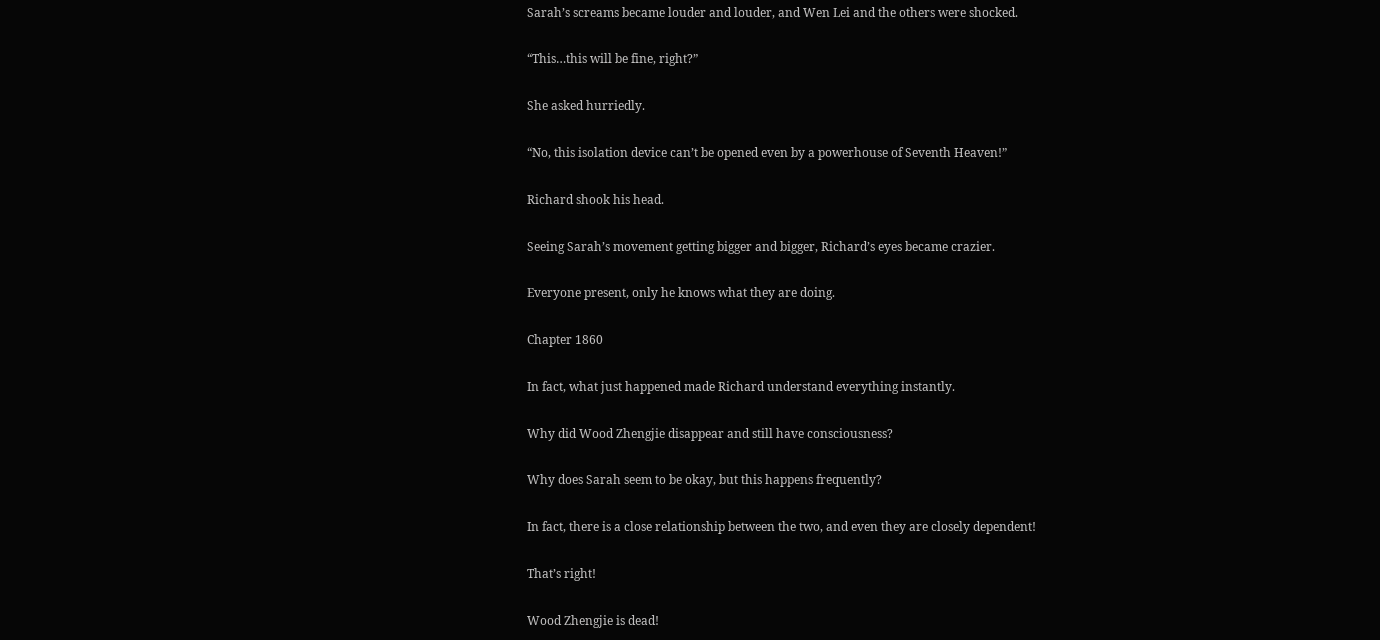Sarah’s screams became louder and louder, and Wen Lei and the others were shocked.

“This…this will be fine, right?”

She asked hurriedly.

“No, this isolation device can’t be opened even by a powerhouse of Seventh Heaven!”

Richard shook his head.

Seeing Sarah’s movement getting bigger and bigger, Richard’s eyes became crazier.

Everyone present, only he knows what they are doing.

Chapter 1860

In fact, what just happened made Richard understand everything instantly.

Why did Wood Zhengjie disappear and still have consciousness?

Why does Sarah seem to be okay, but this happens frequently?

In fact, there is a close relationship between the two, and even they are closely dependent!

That’s right!

Wood Zhengjie is dead!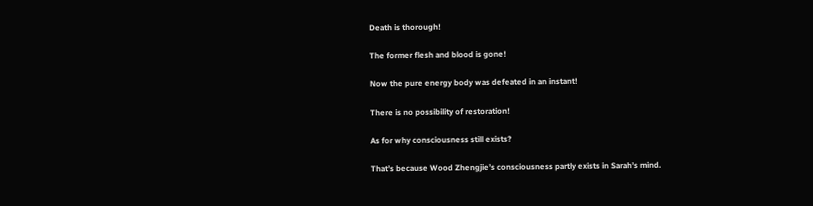Death is thorough!

The former flesh and blood is gone!

Now the pure energy body was defeated in an instant!

There is no possibility of restoration!

As for why consciousness still exists?

That’s because Wood Zhengjie’s consciousness partly exists in Sarah’s mind.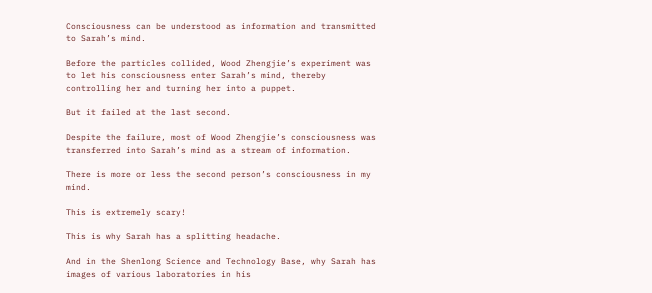Consciousness can be understood as information and transmitted to Sarah’s mind.

Before the particles collided, Wood Zhengjie’s experiment was to let his consciousness enter Sarah’s mind, thereby controlling her and turning her into a puppet.

But it failed at the last second.

Despite the failure, most of Wood Zhengjie’s consciousness was transferred into Sarah’s mind as a stream of information.

There is more or less the second person’s consciousness in my mind.

This is extremely scary!

This is why Sarah has a splitting headache.

And in the Shenlong Science and Technology Base, why Sarah has images of various laboratories in his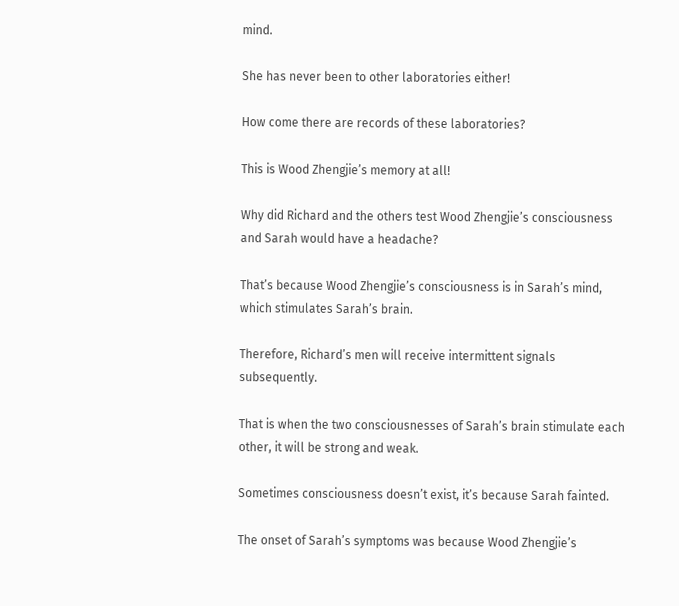mind.

She has never been to other laboratories either!

How come there are records of these laboratories?

This is Wood Zhengjie’s memory at all!

Why did Richard and the others test Wood Zhengjie’s consciousness and Sarah would have a headache?

That’s because Wood Zhengjie’s consciousness is in Sarah’s mind, which stimulates Sarah’s brain.

Therefore, Richard’s men will receive intermittent signals subsequently.

That is when the two consciousnesses of Sarah’s brain stimulate each other, it will be strong and weak.

Sometimes consciousness doesn’t exist, it’s because Sarah fainted.

The onset of Sarah’s symptoms was because Wood Zhengjie’s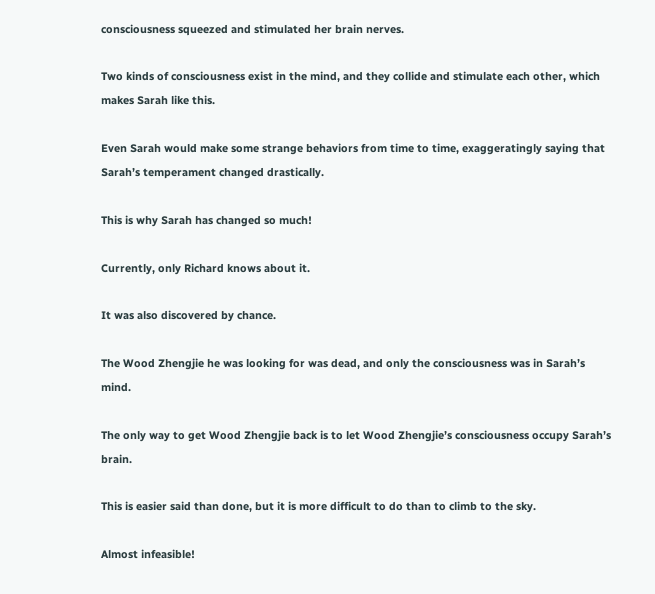consciousness squeezed and stimulated her brain nerves.

Two kinds of consciousness exist in the mind, and they collide and stimulate each other, which makes Sarah like this.

Even Sarah would make some strange behaviors from time to time, exaggeratingly saying that Sarah’s temperament changed drastically.

This is why Sarah has changed so much!

Currently, only Richard knows about it.

It was also discovered by chance.

The Wood Zhengjie he was looking for was dead, and only the consciousness was in Sarah’s mind.

The only way to get Wood Zhengjie back is to let Wood Zhengjie’s consciousness occupy Sarah’s brain.

This is easier said than done, but it is more difficult to do than to climb to the sky.

Almost infeasible!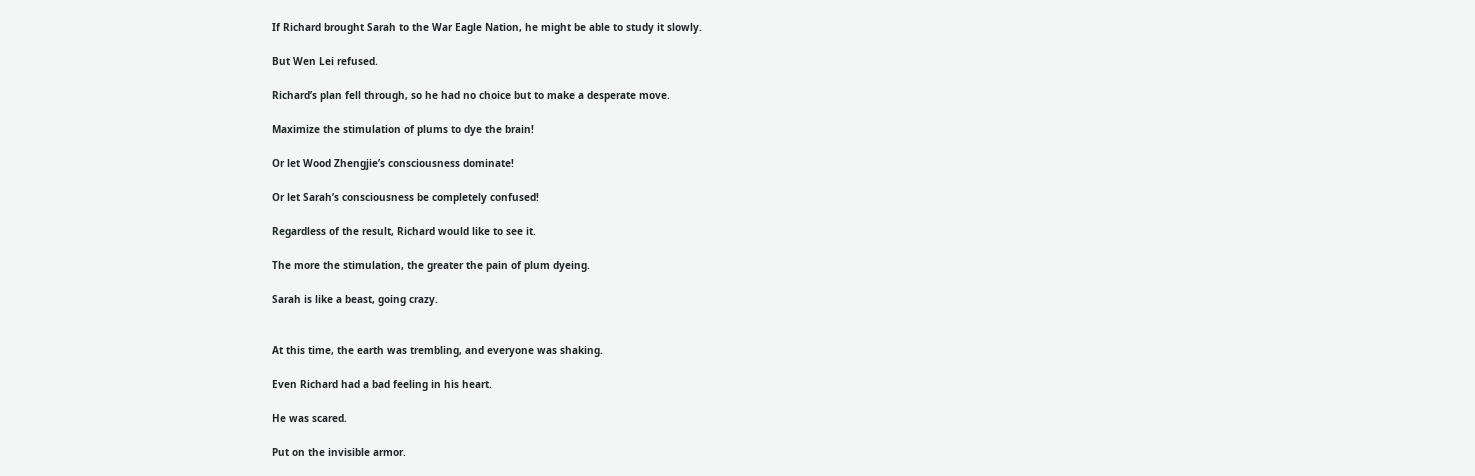If Richard brought Sarah to the War Eagle Nation, he might be able to study it slowly.

But Wen Lei refused.

Richard’s plan fell through, so he had no choice but to make a desperate move.

Maximize the stimulation of plums to dye the brain!

Or let Wood Zhengjie’s consciousness dominate!

Or let Sarah’s consciousness be completely confused!

Regardless of the result, Richard would like to see it.

The more the stimulation, the greater the pain of plum dyeing.

Sarah is like a beast, going crazy.


At this time, the earth was trembling, and everyone was shaking.

Even Richard had a bad feeling in his heart.

He was scared.

Put on the invisible armor.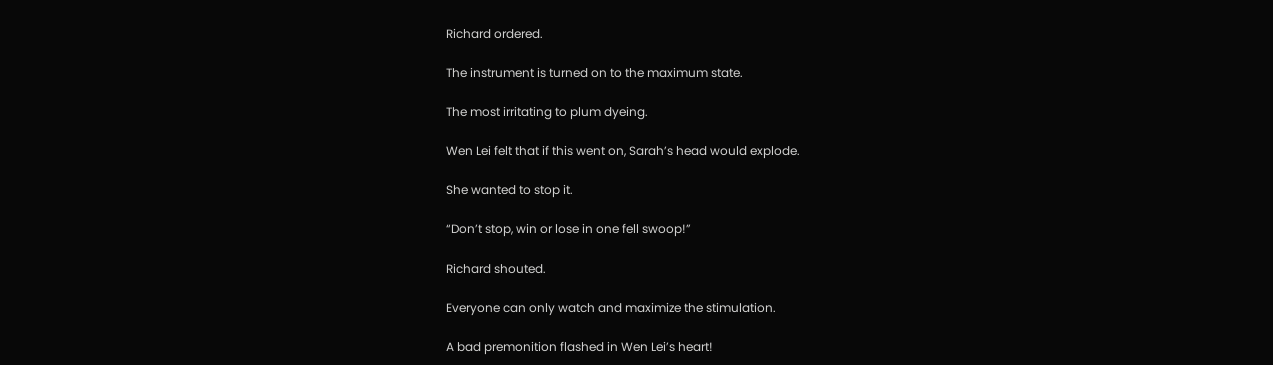Richard ordered.

The instrument is turned on to the maximum state.

The most irritating to plum dyeing.

Wen Lei felt that if this went on, Sarah’s head would explode.

She wanted to stop it.

“Don’t stop, win or lose in one fell swoop!”

Richard shouted.

Everyone can only watch and maximize the stimulation.

A bad premonition flashed in Wen Lei’s heart!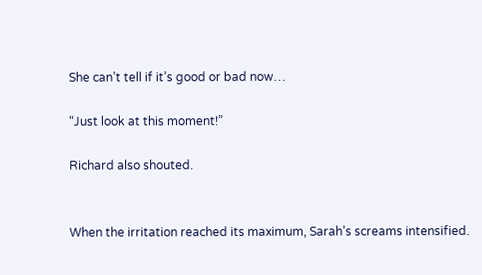She can’t tell if it’s good or bad now…

“Just look at this moment!”

Richard also shouted.


When the irritation reached its maximum, Sarah’s screams intensified.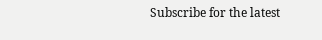Subscribe for the latest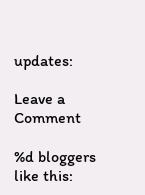updates:

Leave a Comment

%d bloggers like this: